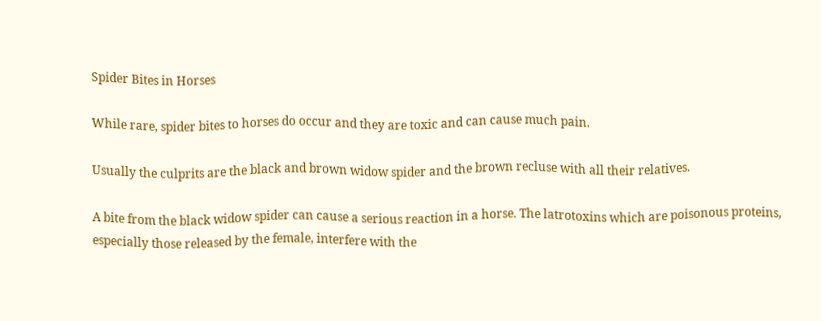Spider Bites in Horses

While rare, spider bites to horses do occur and they are toxic and can cause much pain.

Usually the culprits are the black and brown widow spider and the brown recluse with all their relatives.

A bite from the black widow spider can cause a serious reaction in a horse. The latrotoxins which are poisonous proteins, especially those released by the female, interfere with the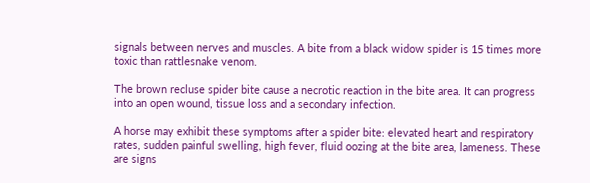signals between nerves and muscles. A bite from a black widow spider is 15 times more toxic than rattlesnake venom.

The brown recluse spider bite cause a necrotic reaction in the bite area. It can progress into an open wound, tissue loss and a secondary infection.

A horse may exhibit these symptoms after a spider bite: elevated heart and respiratory rates, sudden painful swelling, high fever, fluid oozing at the bite area, lameness. These are signs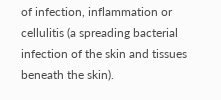of infection, inflammation or cellulitis (a spreading bacterial infection of the skin and tissues beneath the skin).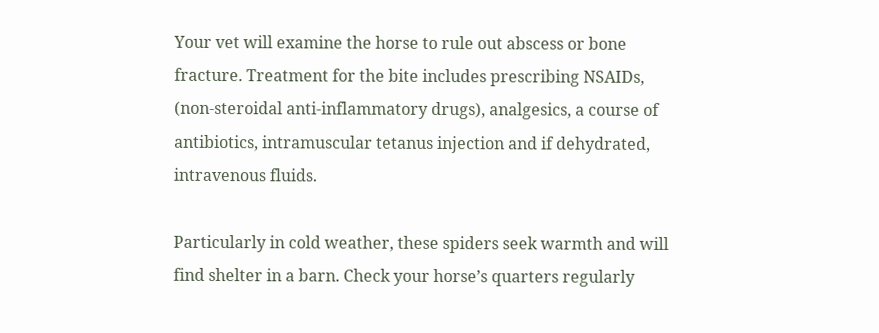Your vet will examine the horse to rule out abscess or bone fracture. Treatment for the bite includes prescribing NSAIDs, (non-steroidal anti-inflammatory drugs), analgesics, a course of antibiotics, intramuscular tetanus injection and if dehydrated, intravenous fluids.

Particularly in cold weather, these spiders seek warmth and will find shelter in a barn. Check your horse’s quarters regularly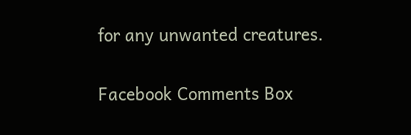for any unwanted creatures.

Facebook Comments Box